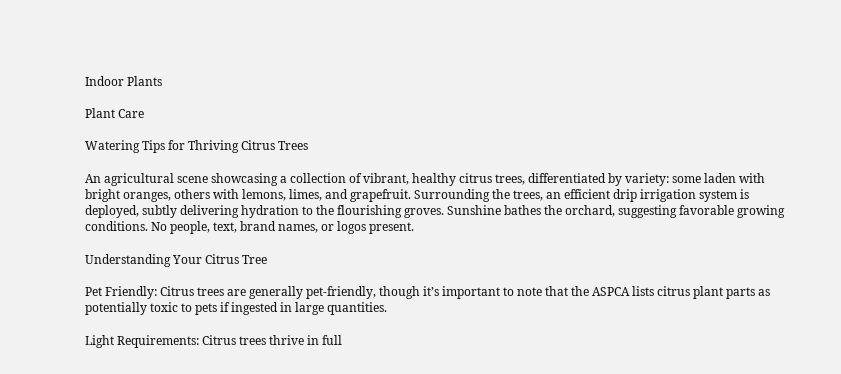Indoor Plants

Plant Care

Watering Tips for Thriving Citrus Trees

An agricultural scene showcasing a collection of vibrant, healthy citrus trees, differentiated by variety: some laden with bright oranges, others with lemons, limes, and grapefruit. Surrounding the trees, an efficient drip irrigation system is deployed, subtly delivering hydration to the flourishing groves. Sunshine bathes the orchard, suggesting favorable growing conditions. No people, text, brand names, or logos present.

Understanding Your Citrus Tree

Pet Friendly: Citrus trees are generally pet-friendly, though it’s important to note that the ASPCA lists citrus plant parts as potentially toxic to pets if ingested in large quantities.

Light Requirements: Citrus trees thrive in full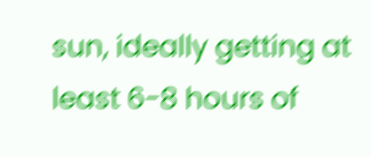sun, ideally getting at least 6-8 hours of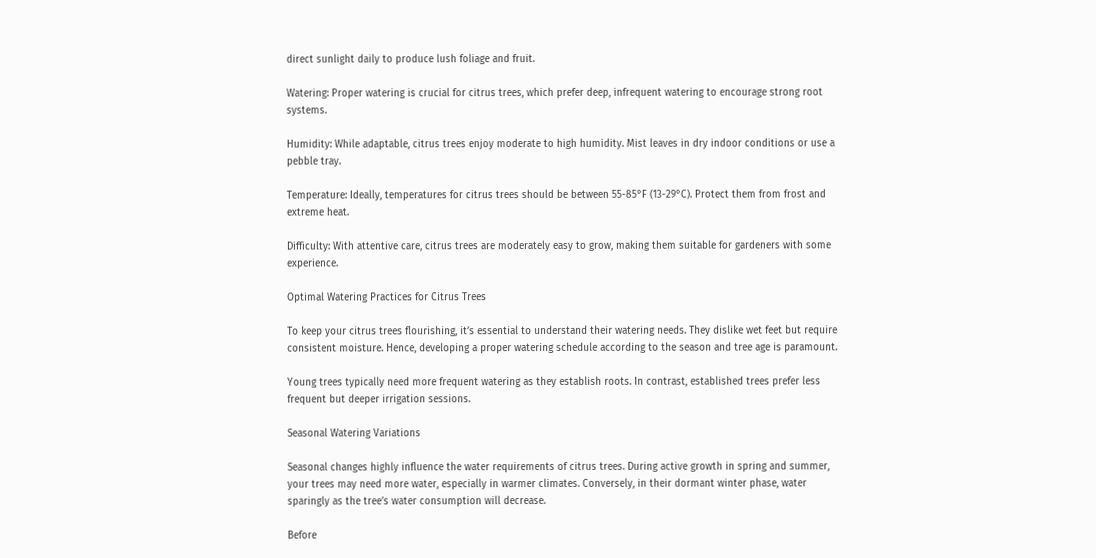direct sunlight daily to produce lush foliage and fruit.

Watering: Proper watering is crucial for citrus trees, which prefer deep, infrequent watering to encourage strong root systems.

Humidity: While adaptable, citrus trees enjoy moderate to high humidity. Mist leaves in dry indoor conditions or use a pebble tray.

Temperature: Ideally, temperatures for citrus trees should be between 55-85°F (13-29°C). Protect them from frost and extreme heat.

Difficulty: With attentive care, citrus trees are moderately easy to grow, making them suitable for gardeners with some experience.

Optimal Watering Practices for Citrus Trees

To keep your citrus trees flourishing, it’s essential to understand their watering needs. They dislike wet feet but require consistent moisture. Hence, developing a proper watering schedule according to the season and tree age is paramount.

Young trees typically need more frequent watering as they establish roots. In contrast, established trees prefer less frequent but deeper irrigation sessions.

Seasonal Watering Variations

Seasonal changes highly influence the water requirements of citrus trees. During active growth in spring and summer, your trees may need more water, especially in warmer climates. Conversely, in their dormant winter phase, water sparingly as the tree’s water consumption will decrease.

Before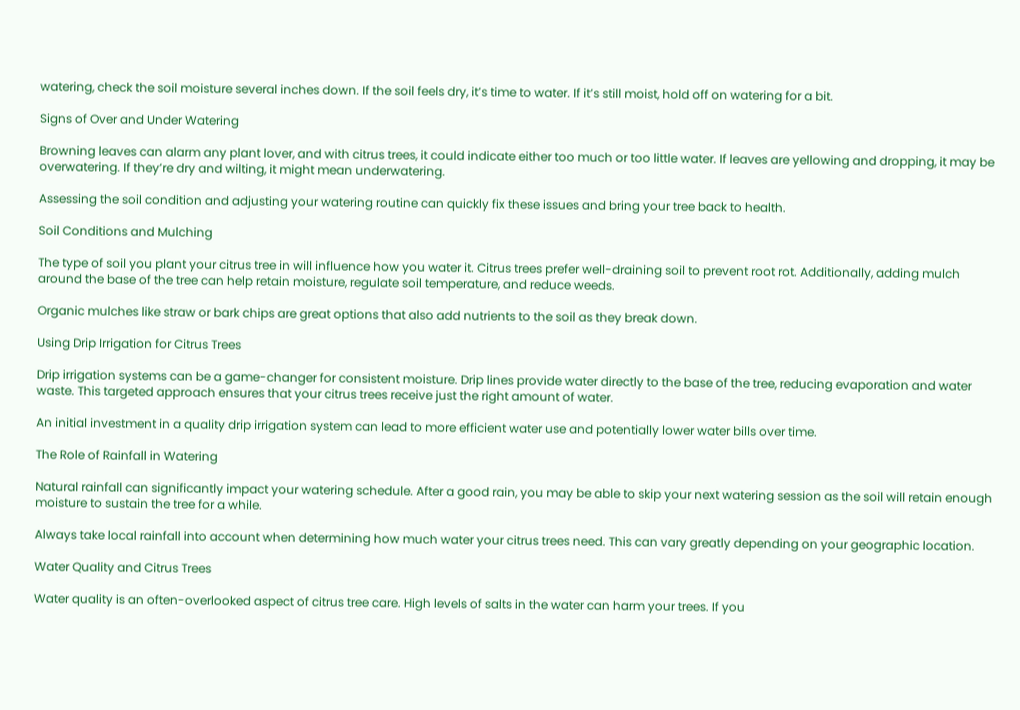watering, check the soil moisture several inches down. If the soil feels dry, it’s time to water. If it’s still moist, hold off on watering for a bit.

Signs of Over and Under Watering

Browning leaves can alarm any plant lover, and with citrus trees, it could indicate either too much or too little water. If leaves are yellowing and dropping, it may be overwatering. If they’re dry and wilting, it might mean underwatering.

Assessing the soil condition and adjusting your watering routine can quickly fix these issues and bring your tree back to health.

Soil Conditions and Mulching

The type of soil you plant your citrus tree in will influence how you water it. Citrus trees prefer well-draining soil to prevent root rot. Additionally, adding mulch around the base of the tree can help retain moisture, regulate soil temperature, and reduce weeds.

Organic mulches like straw or bark chips are great options that also add nutrients to the soil as they break down.

Using Drip Irrigation for Citrus Trees

Drip irrigation systems can be a game-changer for consistent moisture. Drip lines provide water directly to the base of the tree, reducing evaporation and water waste. This targeted approach ensures that your citrus trees receive just the right amount of water.

An initial investment in a quality drip irrigation system can lead to more efficient water use and potentially lower water bills over time.

The Role of Rainfall in Watering

Natural rainfall can significantly impact your watering schedule. After a good rain, you may be able to skip your next watering session as the soil will retain enough moisture to sustain the tree for a while.

Always take local rainfall into account when determining how much water your citrus trees need. This can vary greatly depending on your geographic location.

Water Quality and Citrus Trees

Water quality is an often-overlooked aspect of citrus tree care. High levels of salts in the water can harm your trees. If you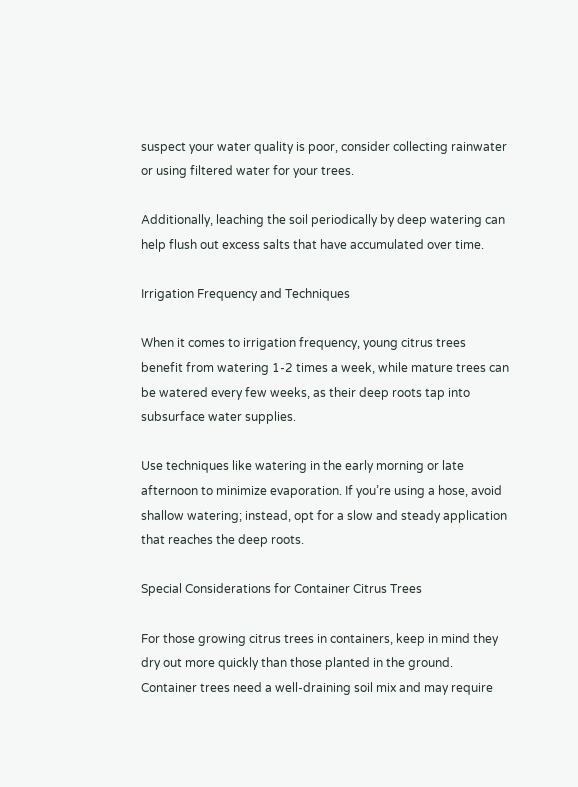suspect your water quality is poor, consider collecting rainwater or using filtered water for your trees.

Additionally, leaching the soil periodically by deep watering can help flush out excess salts that have accumulated over time.

Irrigation Frequency and Techniques

When it comes to irrigation frequency, young citrus trees benefit from watering 1-2 times a week, while mature trees can be watered every few weeks, as their deep roots tap into subsurface water supplies.

Use techniques like watering in the early morning or late afternoon to minimize evaporation. If you’re using a hose, avoid shallow watering; instead, opt for a slow and steady application that reaches the deep roots.

Special Considerations for Container Citrus Trees

For those growing citrus trees in containers, keep in mind they dry out more quickly than those planted in the ground. Container trees need a well-draining soil mix and may require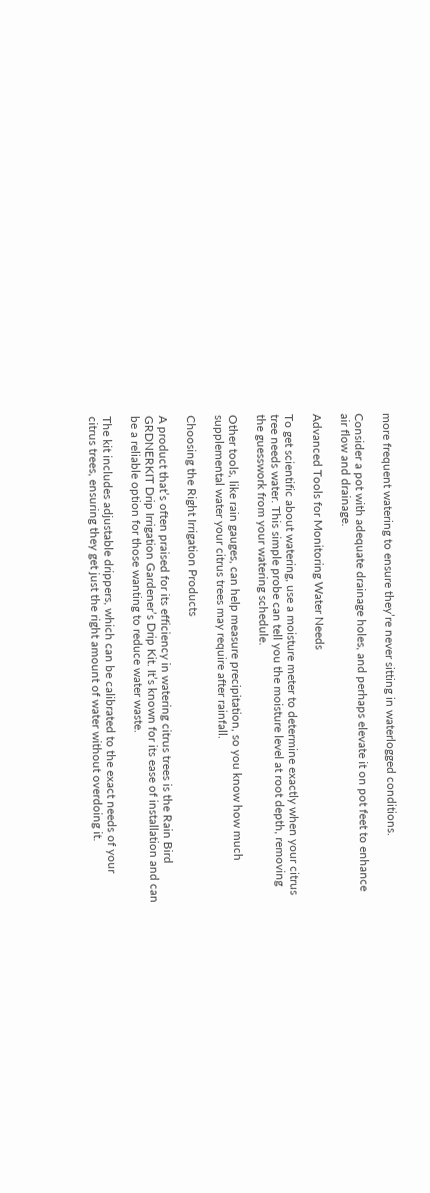more frequent watering to ensure they’re never sitting in waterlogged conditions.

Consider a pot with adequate drainage holes, and perhaps elevate it on pot feet to enhance air flow and drainage.

Advanced Tools for Monitoring Water Needs

To get scientific about watering, use a moisture meter to determine exactly when your citrus tree needs water. This simple probe can tell you the moisture level at root depth, removing the guesswork from your watering schedule.

Other tools, like rain gauges, can help measure precipitation, so you know how much supplemental water your citrus trees may require after rainfall.

Choosing the Right Irrigation Products

A product that’s often praised for its efficiency in watering citrus trees is the Rain Bird GRDNERKIT Drip Irrigation Gardener’s Drip Kit. It’s known for its ease of installation and can be a reliable option for those wanting to reduce water waste.

The kit includes adjustable drippers, which can be calibrated to the exact needs of your citrus trees, ensuring they get just the right amount of water without overdoing it.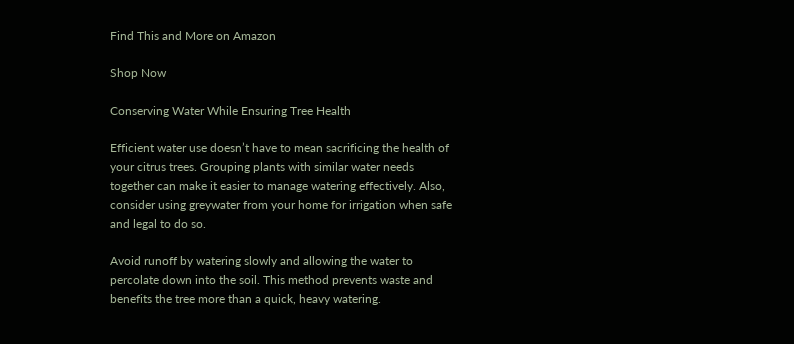Find This and More on Amazon

Shop Now

Conserving Water While Ensuring Tree Health

Efficient water use doesn’t have to mean sacrificing the health of your citrus trees. Grouping plants with similar water needs together can make it easier to manage watering effectively. Also, consider using greywater from your home for irrigation when safe and legal to do so.

Avoid runoff by watering slowly and allowing the water to percolate down into the soil. This method prevents waste and benefits the tree more than a quick, heavy watering.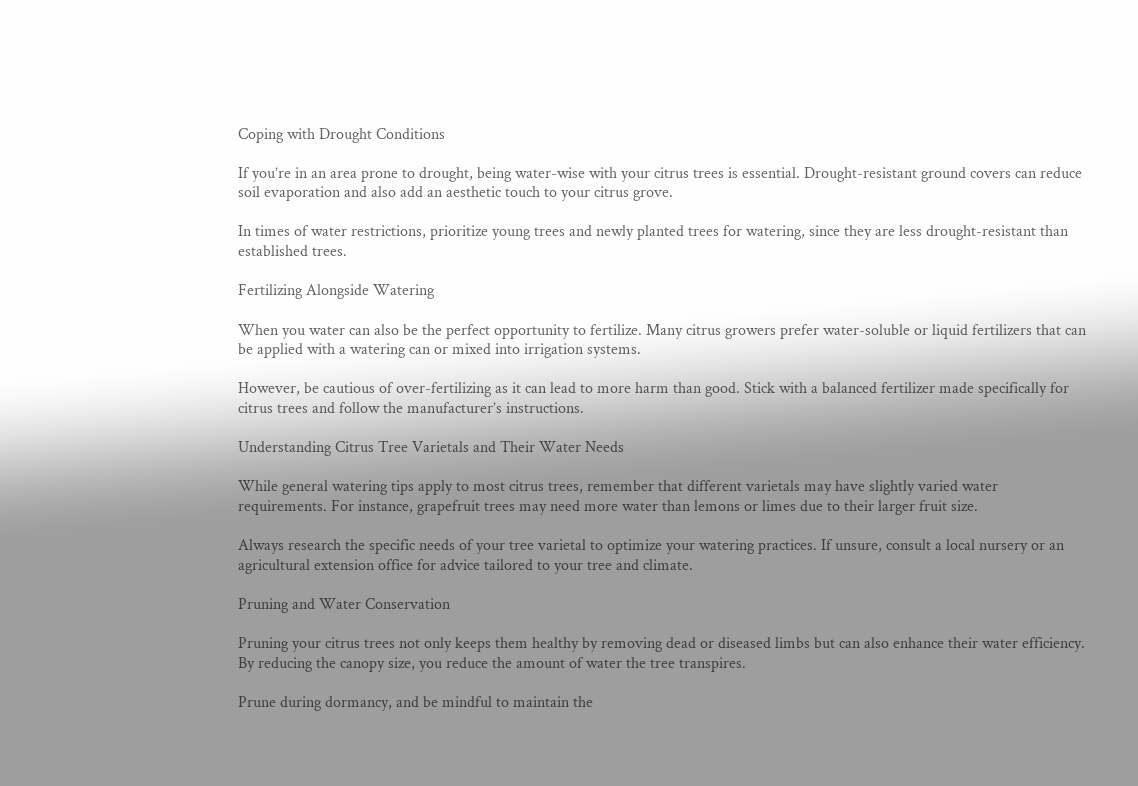Coping with Drought Conditions

If you’re in an area prone to drought, being water-wise with your citrus trees is essential. Drought-resistant ground covers can reduce soil evaporation and also add an aesthetic touch to your citrus grove.

In times of water restrictions, prioritize young trees and newly planted trees for watering, since they are less drought-resistant than established trees.

Fertilizing Alongside Watering

When you water can also be the perfect opportunity to fertilize. Many citrus growers prefer water-soluble or liquid fertilizers that can be applied with a watering can or mixed into irrigation systems.

However, be cautious of over-fertilizing as it can lead to more harm than good. Stick with a balanced fertilizer made specifically for citrus trees and follow the manufacturer’s instructions.

Understanding Citrus Tree Varietals and Their Water Needs

While general watering tips apply to most citrus trees, remember that different varietals may have slightly varied water requirements. For instance, grapefruit trees may need more water than lemons or limes due to their larger fruit size.

Always research the specific needs of your tree varietal to optimize your watering practices. If unsure, consult a local nursery or an agricultural extension office for advice tailored to your tree and climate.

Pruning and Water Conservation

Pruning your citrus trees not only keeps them healthy by removing dead or diseased limbs but can also enhance their water efficiency. By reducing the canopy size, you reduce the amount of water the tree transpires.

Prune during dormancy, and be mindful to maintain the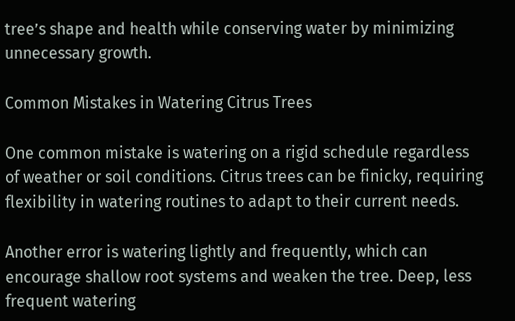tree’s shape and health while conserving water by minimizing unnecessary growth.

Common Mistakes in Watering Citrus Trees

One common mistake is watering on a rigid schedule regardless of weather or soil conditions. Citrus trees can be finicky, requiring flexibility in watering routines to adapt to their current needs.

Another error is watering lightly and frequently, which can encourage shallow root systems and weaken the tree. Deep, less frequent watering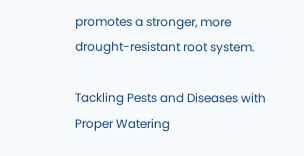promotes a stronger, more drought-resistant root system.

Tackling Pests and Diseases with Proper Watering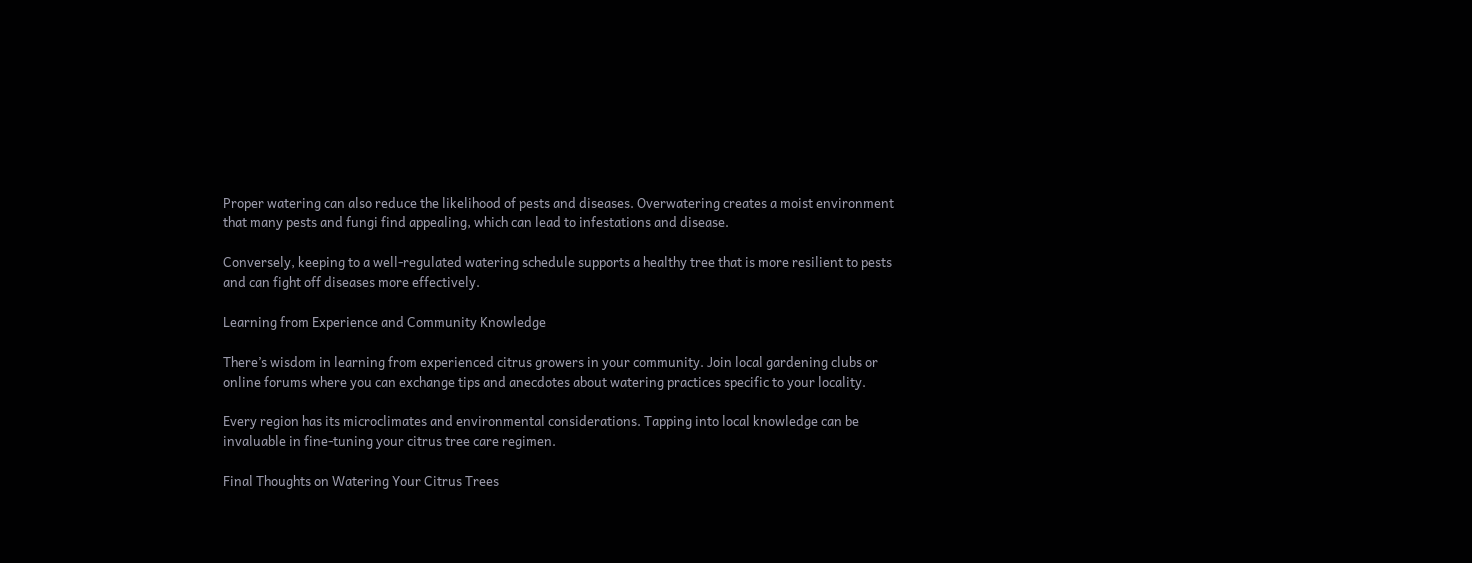Proper watering can also reduce the likelihood of pests and diseases. Overwatering creates a moist environment that many pests and fungi find appealing, which can lead to infestations and disease.

Conversely, keeping to a well-regulated watering schedule supports a healthy tree that is more resilient to pests and can fight off diseases more effectively.

Learning from Experience and Community Knowledge

There’s wisdom in learning from experienced citrus growers in your community. Join local gardening clubs or online forums where you can exchange tips and anecdotes about watering practices specific to your locality.

Every region has its microclimates and environmental considerations. Tapping into local knowledge can be invaluable in fine-tuning your citrus tree care regimen.

Final Thoughts on Watering Your Citrus Trees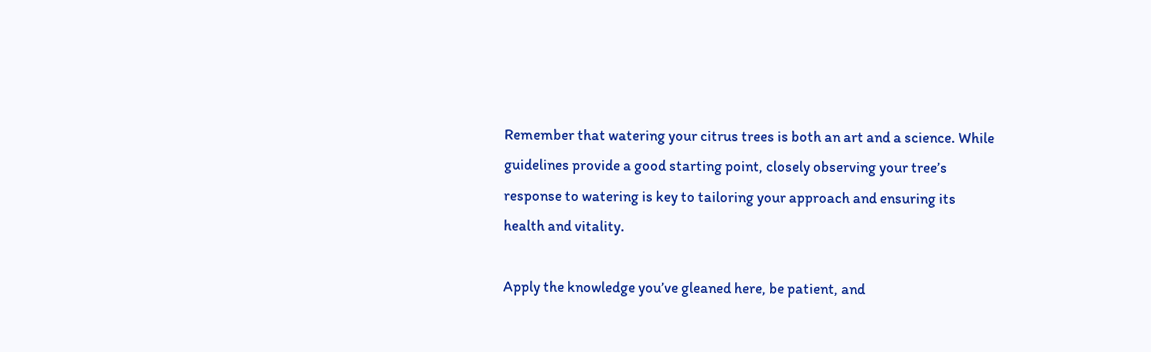Remember that watering your citrus trees is both an art and a science. While guidelines provide a good starting point, closely observing your tree’s response to watering is key to tailoring your approach and ensuring its health and vitality.

Apply the knowledge you’ve gleaned here, be patient, and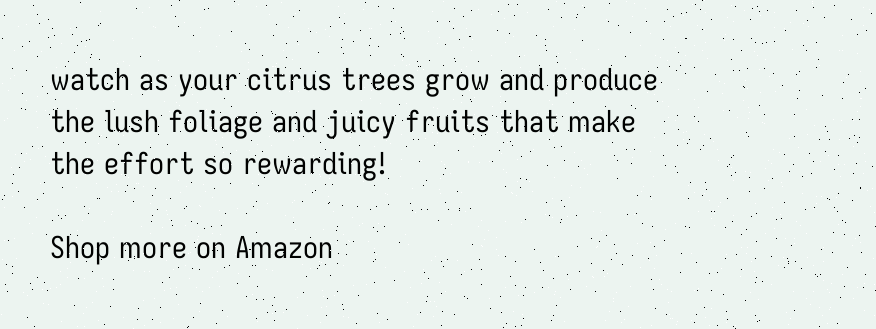watch as your citrus trees grow and produce the lush foliage and juicy fruits that make the effort so rewarding!

Shop more on Amazon